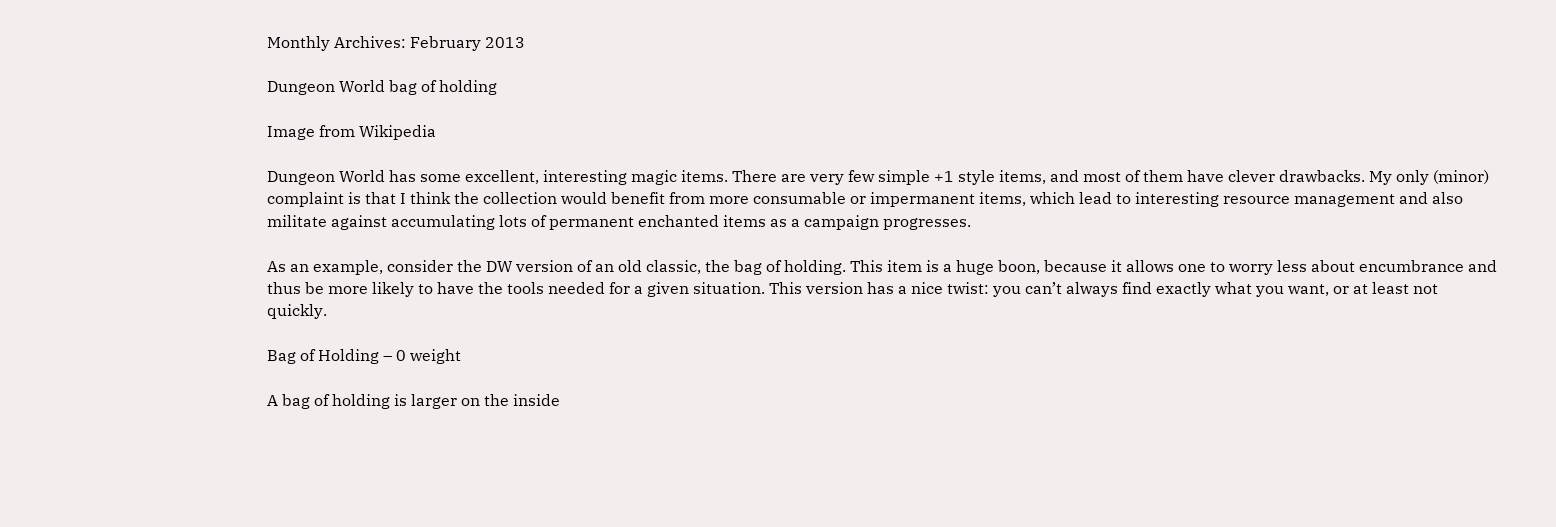Monthly Archives: February 2013

Dungeon World bag of holding

Image from Wikipedia

Dungeon World has some excellent, interesting magic items. There are very few simple +1 style items, and most of them have clever drawbacks. My only (minor) complaint is that I think the collection would benefit from more consumable or impermanent items, which lead to interesting resource management and also militate against accumulating lots of permanent enchanted items as a campaign progresses.

As an example, consider the DW version of an old classic, the bag of holding. This item is a huge boon, because it allows one to worry less about encumbrance and thus be more likely to have the tools needed for a given situation. This version has a nice twist: you can’t always find exactly what you want, or at least not quickly.

Bag of Holding – 0 weight

A bag of holding is larger on the inside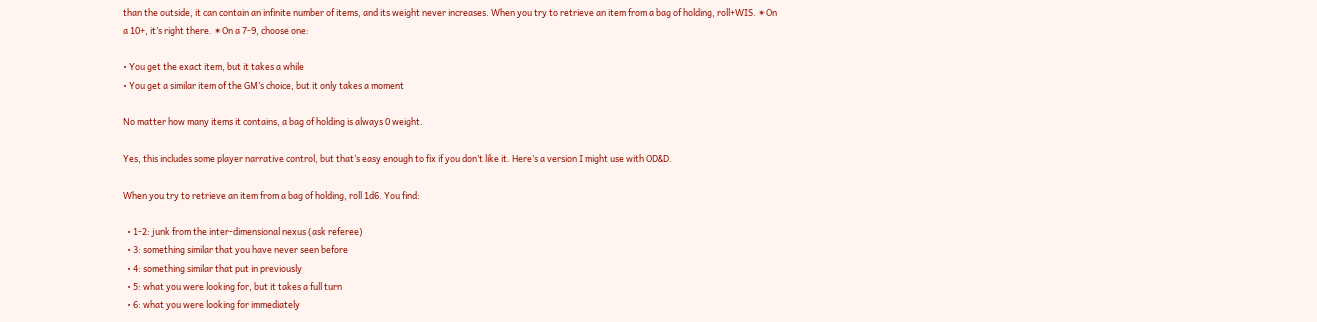than the outside, it can contain an infinite number of items, and its weight never increases. When you try to retrieve an item from a bag of holding, roll+WIS. ✴On a 10+, it’s right there. ✴On a 7-9, choose one:

• You get the exact item, but it takes a while
• You get a similar item of the GM’s choice, but it only takes a moment

No matter how many items it contains, a bag of holding is always 0 weight.

Yes, this includes some player narrative control, but that’s easy enough to fix if you don’t like it. Here’s a version I might use with OD&D.

When you try to retrieve an item from a bag of holding, roll 1d6. You find:

  • 1-2: junk from the inter-dimensional nexus (ask referee)
  • 3: something similar that you have never seen before
  • 4: something similar that put in previously
  • 5: what you were looking for, but it takes a full turn
  • 6: what you were looking for immediately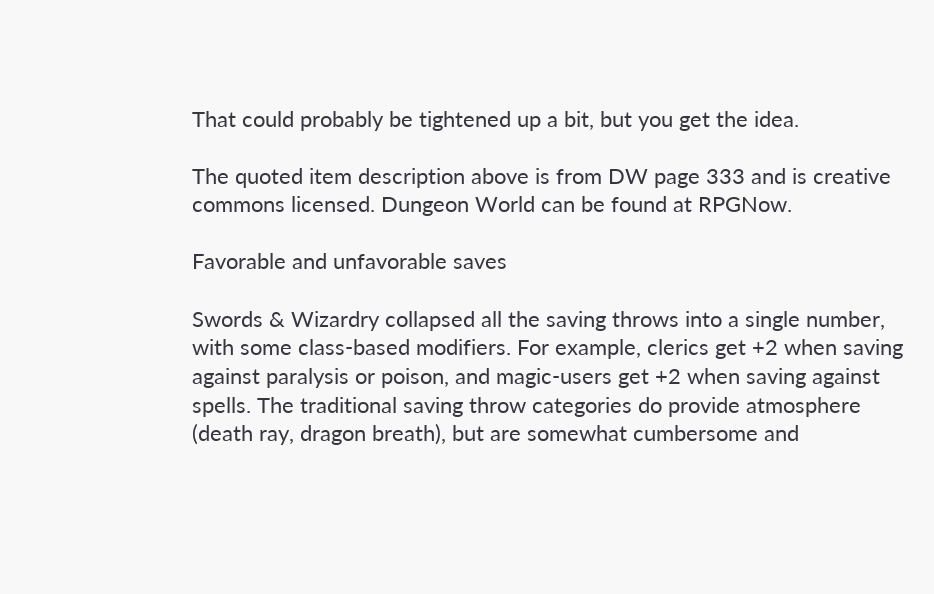That could probably be tightened up a bit, but you get the idea.

The quoted item description above is from DW page 333 and is creative commons licensed. Dungeon World can be found at RPGNow.

Favorable and unfavorable saves

Swords & Wizardry collapsed all the saving throws into a single number, with some class-based modifiers. For example, clerics get +2 when saving against paralysis or poison, and magic-users get +2 when saving against spells. The traditional saving throw categories do provide atmosphere (death ray, dragon breath), but are somewhat cumbersome and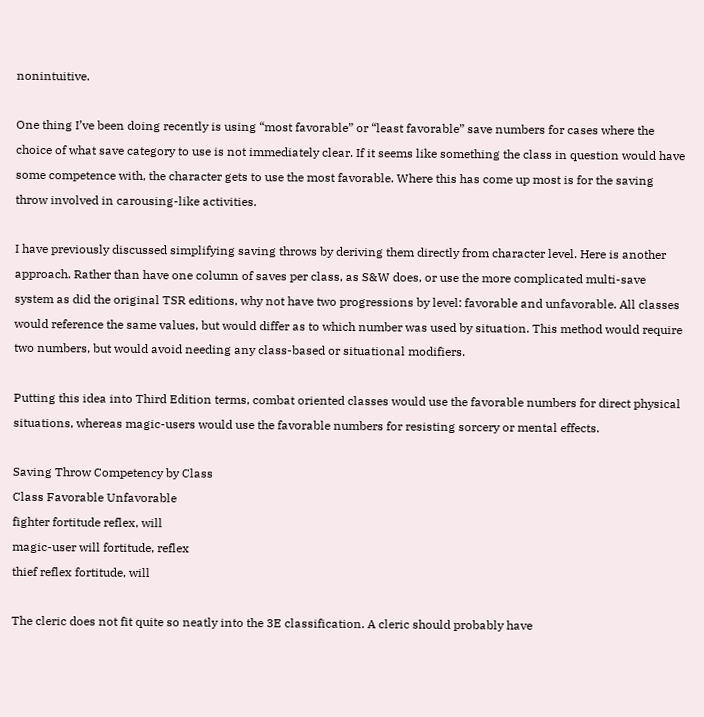nonintuitive.

One thing I’ve been doing recently is using “most favorable” or “least favorable” save numbers for cases where the choice of what save category to use is not immediately clear. If it seems like something the class in question would have some competence with, the character gets to use the most favorable. Where this has come up most is for the saving throw involved in carousing-like activities.

I have previously discussed simplifying saving throws by deriving them directly from character level. Here is another approach. Rather than have one column of saves per class, as S&W does, or use the more complicated multi-save system as did the original TSR editions, why not have two progressions by level: favorable and unfavorable. All classes would reference the same values, but would differ as to which number was used by situation. This method would require two numbers, but would avoid needing any class-based or situational modifiers.

Putting this idea into Third Edition terms, combat oriented classes would use the favorable numbers for direct physical situations, whereas magic-users would use the favorable numbers for resisting sorcery or mental effects.

Saving Throw Competency by Class
Class Favorable Unfavorable
fighter fortitude reflex, will
magic-user will fortitude, reflex
thief reflex fortitude, will

The cleric does not fit quite so neatly into the 3E classification. A cleric should probably have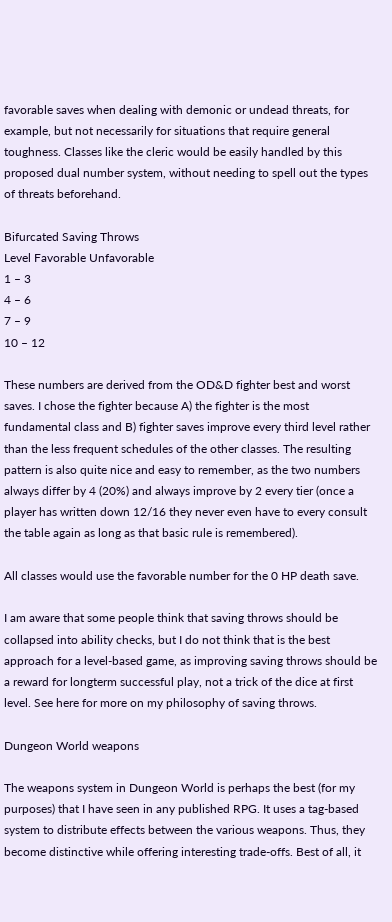favorable saves when dealing with demonic or undead threats, for example, but not necessarily for situations that require general toughness. Classes like the cleric would be easily handled by this proposed dual number system, without needing to spell out the types of threats beforehand.

Bifurcated Saving Throws
Level Favorable Unfavorable
1 – 3
4 – 6
7 – 9
10 – 12

These numbers are derived from the OD&D fighter best and worst saves. I chose the fighter because A) the fighter is the most fundamental class and B) fighter saves improve every third level rather than the less frequent schedules of the other classes. The resulting pattern is also quite nice and easy to remember, as the two numbers always differ by 4 (20%) and always improve by 2 every tier (once a player has written down 12/16 they never even have to every consult the table again as long as that basic rule is remembered).

All classes would use the favorable number for the 0 HP death save.

I am aware that some people think that saving throws should be collapsed into ability checks, but I do not think that is the best approach for a level-based game, as improving saving throws should be a reward for longterm successful play, not a trick of the dice at first level. See here for more on my philosophy of saving throws.

Dungeon World weapons

The weapons system in Dungeon World is perhaps the best (for my purposes) that I have seen in any published RPG. It uses a tag-based system to distribute effects between the various weapons. Thus, they become distinctive while offering interesting trade-offs. Best of all, it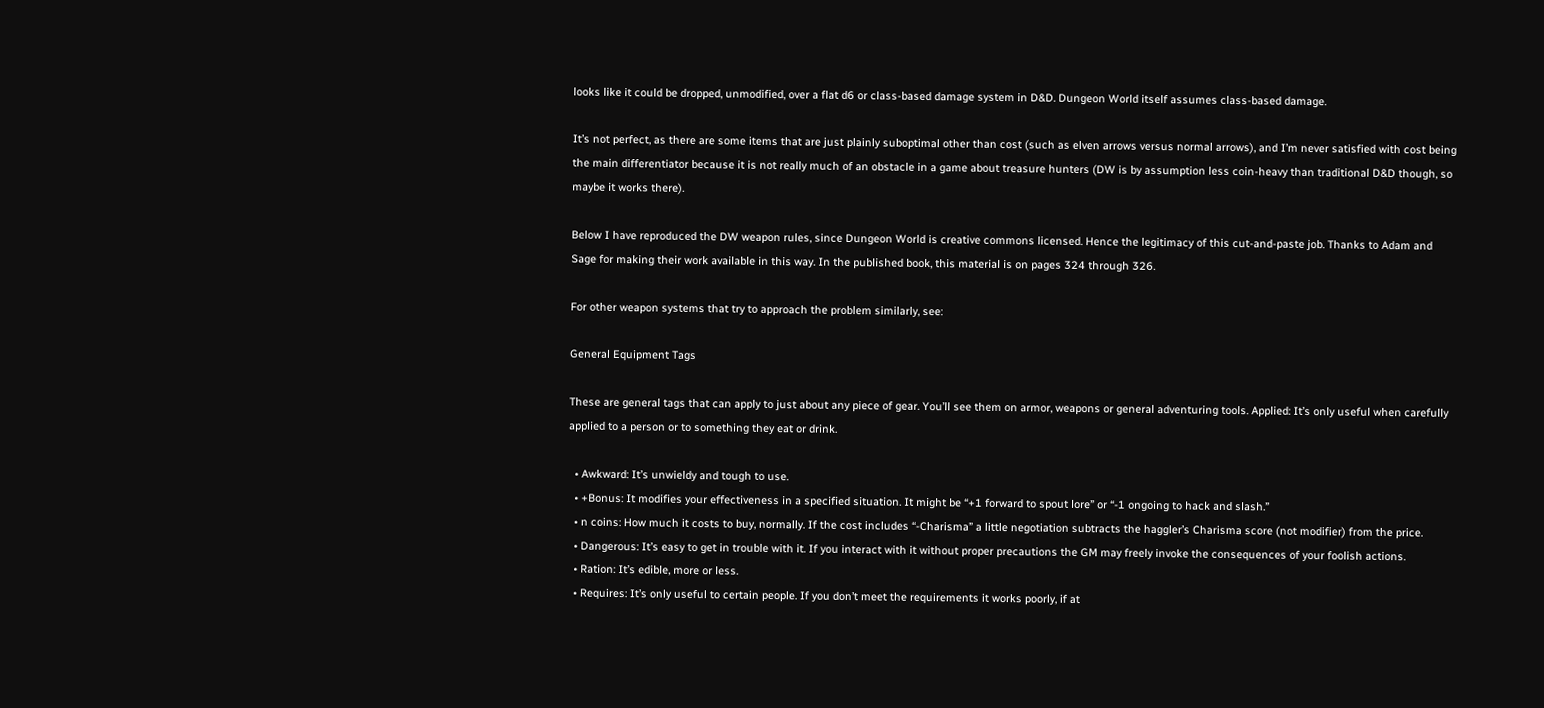looks like it could be dropped, unmodified, over a flat d6 or class-based damage system in D&D. Dungeon World itself assumes class-based damage.

It’s not perfect, as there are some items that are just plainly suboptimal other than cost (such as elven arrows versus normal arrows), and I’m never satisfied with cost being the main differentiator because it is not really much of an obstacle in a game about treasure hunters (DW is by assumption less coin-heavy than traditional D&D though, so maybe it works there).

Below I have reproduced the DW weapon rules, since Dungeon World is creative commons licensed. Hence the legitimacy of this cut-and-paste job. Thanks to Adam and Sage for making their work available in this way. In the published book, this material is on pages 324 through 326.

For other weapon systems that try to approach the problem similarly, see:

General Equipment Tags

These are general tags that can apply to just about any piece of gear. You’ll see them on armor, weapons or general adventuring tools. Applied: It’s only useful when carefully applied to a person or to something they eat or drink.

  • Awkward: It’s unwieldy and tough to use.
  • +Bonus: It modifies your effectiveness in a specified situation. It might be “+1 forward to spout lore” or “-1 ongoing to hack and slash.”
  • n coins: How much it costs to buy, normally. If the cost includes “-Charisma” a little negotiation subtracts the haggler’s Charisma score (not modifier) from the price.
  • Dangerous: It’s easy to get in trouble with it. If you interact with it without proper precautions the GM may freely invoke the consequences of your foolish actions.
  • Ration: It’s edible, more or less.
  • Requires: It’s only useful to certain people. If you don’t meet the requirements it works poorly, if at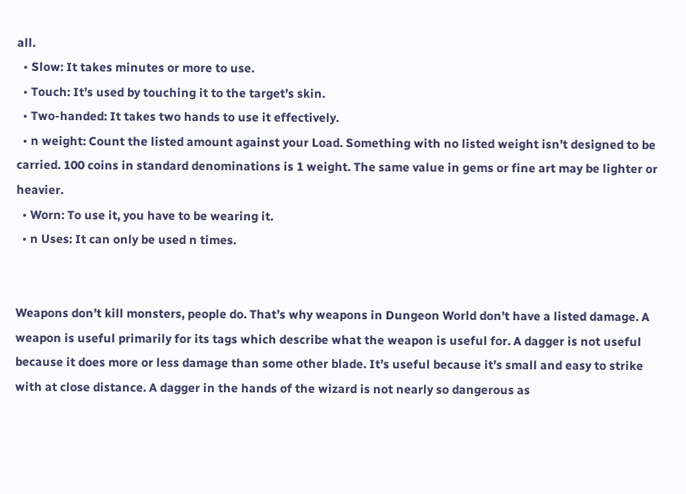all.
  • Slow: It takes minutes or more to use.
  • Touch: It’s used by touching it to the target’s skin.
  • Two-handed: It takes two hands to use it effectively.
  • n weight: Count the listed amount against your Load. Something with no listed weight isn’t designed to be carried. 100 coins in standard denominations is 1 weight. The same value in gems or fine art may be lighter or heavier.
  • Worn: To use it, you have to be wearing it.
  • n Uses: It can only be used n times.


Weapons don’t kill monsters, people do. That’s why weapons in Dungeon World don’t have a listed damage. A weapon is useful primarily for its tags which describe what the weapon is useful for. A dagger is not useful because it does more or less damage than some other blade. It’s useful because it’s small and easy to strike with at close distance. A dagger in the hands of the wizard is not nearly so dangerous as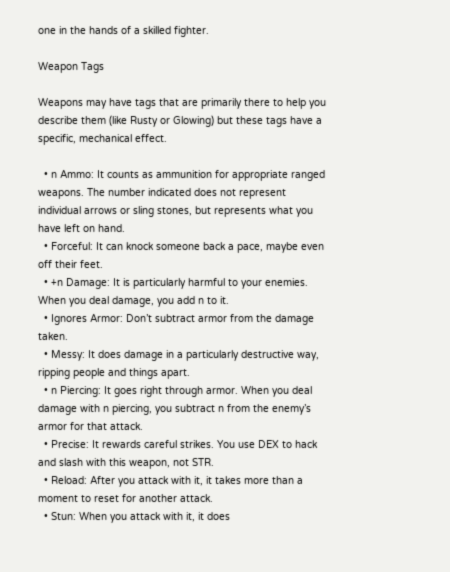one in the hands of a skilled fighter.

Weapon Tags

Weapons may have tags that are primarily there to help you describe them (like Rusty or Glowing) but these tags have a specific, mechanical effect.

  • n Ammo: It counts as ammunition for appropriate ranged weapons. The number indicated does not represent individual arrows or sling stones, but represents what you have left on hand.
  • Forceful: It can knock someone back a pace, maybe even off their feet.
  • +n Damage: It is particularly harmful to your enemies. When you deal damage, you add n to it.
  • Ignores Armor: Don’t subtract armor from the damage taken.
  • Messy: It does damage in a particularly destructive way, ripping people and things apart.
  • n Piercing: It goes right through armor. When you deal damage with n piercing, you subtract n from the enemy’s armor for that attack.
  • Precise: It rewards careful strikes. You use DEX to hack and slash with this weapon, not STR.
  • Reload: After you attack with it, it takes more than a moment to reset for another attack.
  • Stun: When you attack with it, it does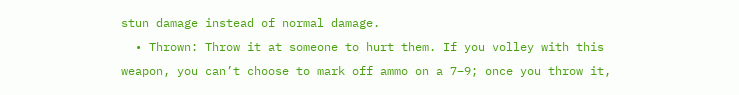stun damage instead of normal damage.
  • Thrown: Throw it at someone to hurt them. If you volley with this weapon, you can’t choose to mark off ammo on a 7–9; once you throw it,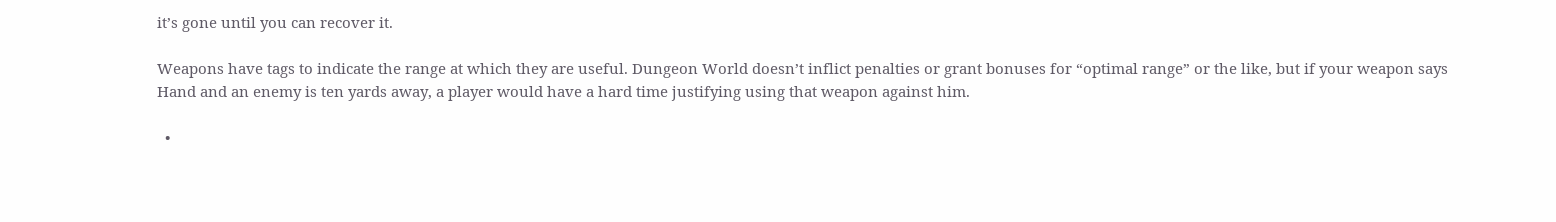it’s gone until you can recover it.

Weapons have tags to indicate the range at which they are useful. Dungeon World doesn’t inflict penalties or grant bonuses for “optimal range” or the like, but if your weapon says Hand and an enemy is ten yards away, a player would have a hard time justifying using that weapon against him.

  •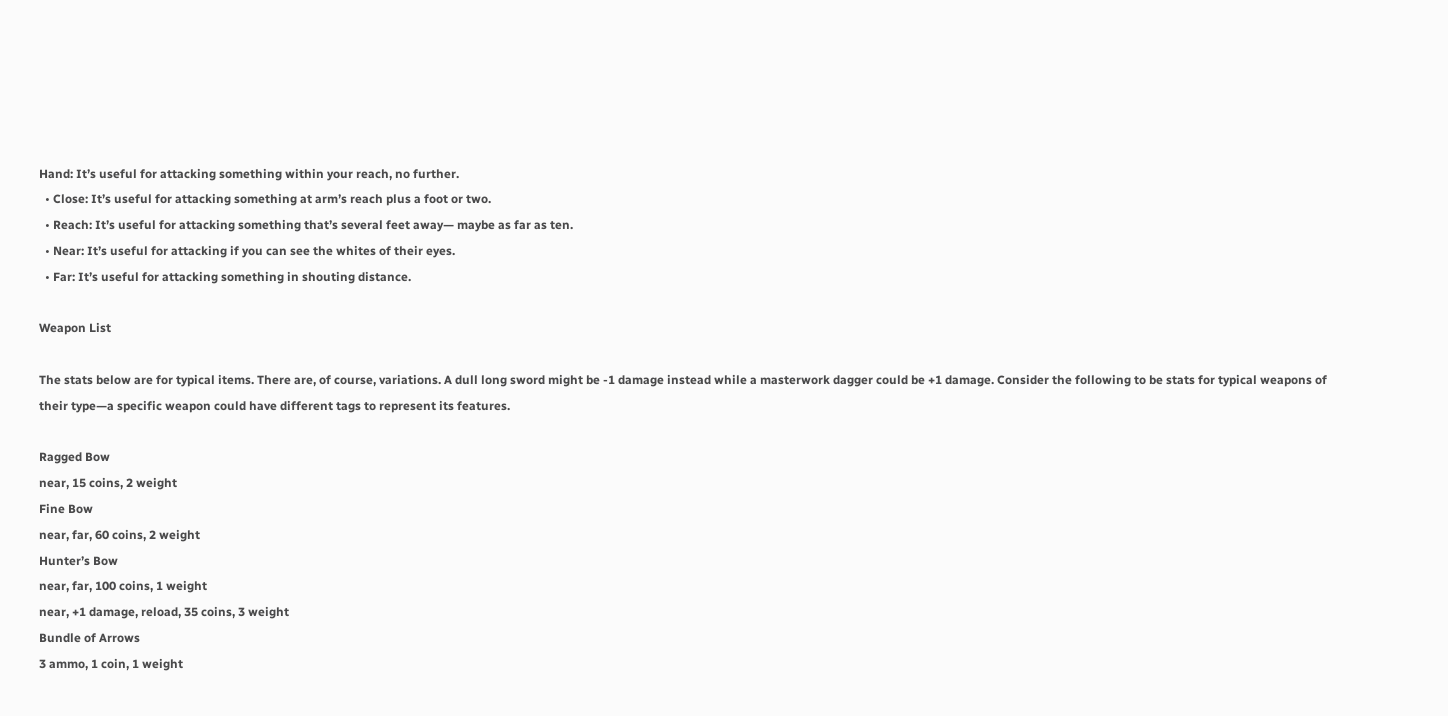Hand: It’s useful for attacking something within your reach, no further.
  • Close: It’s useful for attacking something at arm’s reach plus a foot or two.
  • Reach: It’s useful for attacking something that’s several feet away— maybe as far as ten.
  • Near: It’s useful for attacking if you can see the whites of their eyes.
  • Far: It’s useful for attacking something in shouting distance.

Weapon List

The stats below are for typical items. There are, of course, variations. A dull long sword might be -1 damage instead while a masterwork dagger could be +1 damage. Consider the following to be stats for typical weapons of their type—a specific weapon could have different tags to represent its features.

Ragged Bow
near, 15 coins, 2 weight
Fine Bow
near, far, 60 coins, 2 weight
Hunter’s Bow
near, far, 100 coins, 1 weight
near, +1 damage, reload, 35 coins, 3 weight
Bundle of Arrows
3 ammo, 1 coin, 1 weight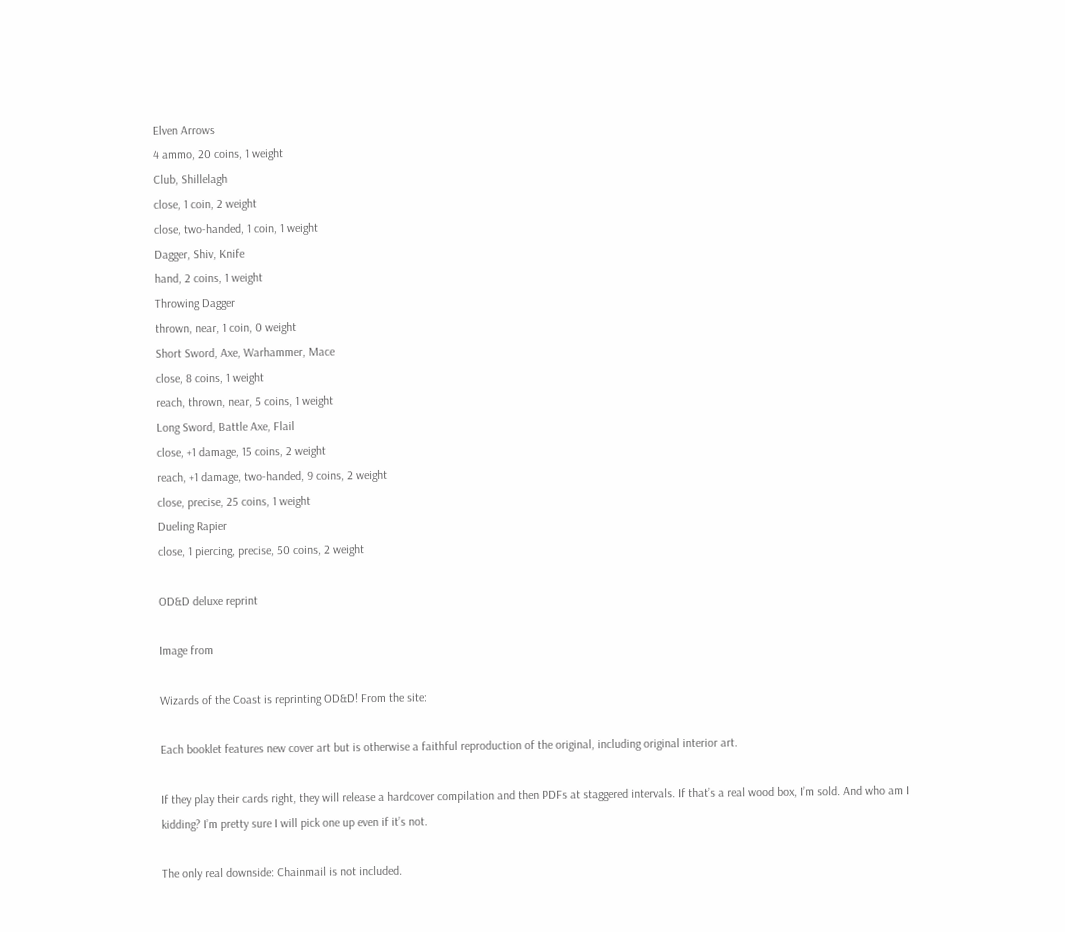Elven Arrows
4 ammo, 20 coins, 1 weight
Club, Shillelagh
close, 1 coin, 2 weight
close, two-handed, 1 coin, 1 weight
Dagger, Shiv, Knife
hand, 2 coins, 1 weight
Throwing Dagger
thrown, near, 1 coin, 0 weight
Short Sword, Axe, Warhammer, Mace
close, 8 coins, 1 weight
reach, thrown, near, 5 coins, 1 weight
Long Sword, Battle Axe, Flail
close, +1 damage, 15 coins, 2 weight
reach, +1 damage, two-handed, 9 coins, 2 weight
close, precise, 25 coins, 1 weight
Dueling Rapier
close, 1 piercing, precise, 50 coins, 2 weight

OD&D deluxe reprint

Image from

Wizards of the Coast is reprinting OD&D! From the site:

Each booklet features new cover art but is otherwise a faithful reproduction of the original, including original interior art.

If they play their cards right, they will release a hardcover compilation and then PDFs at staggered intervals. If that’s a real wood box, I’m sold. And who am I kidding? I’m pretty sure I will pick one up even if it’s not.

The only real downside: Chainmail is not included.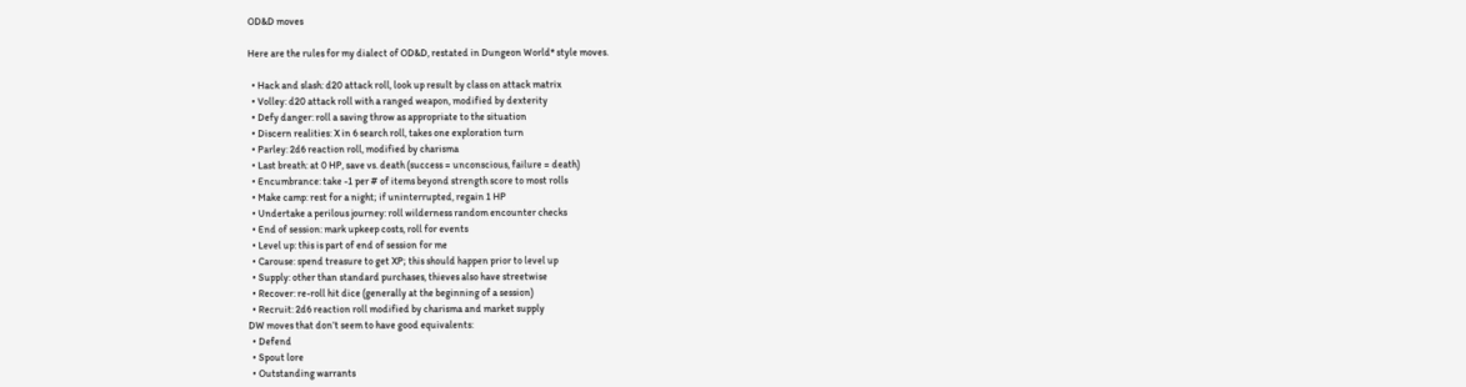OD&D moves

Here are the rules for my dialect of OD&D, restated in Dungeon World* style moves.

  • Hack and slash: d20 attack roll, look up result by class on attack matrix
  • Volley: d20 attack roll with a ranged weapon, modified by dexterity
  • Defy danger: roll a saving throw as appropriate to the situation
  • Discern realities: X in 6 search roll, takes one exploration turn
  • Parley: 2d6 reaction roll, modified by charisma
  • Last breath: at 0 HP, save vs. death (success = unconscious, failure = death)
  • Encumbrance: take -1 per # of items beyond strength score to most rolls
  • Make camp: rest for a night; if uninterrupted, regain 1 HP
  • Undertake a perilous journey: roll wilderness random encounter checks
  • End of session: mark upkeep costs, roll for events
  • Level up: this is part of end of session for me
  • Carouse: spend treasure to get XP; this should happen prior to level up
  • Supply: other than standard purchases, thieves also have streetwise
  • Recover: re-roll hit dice (generally at the beginning of a session)
  • Recruit: 2d6 reaction roll modified by charisma and market supply
DW moves that don’t seem to have good equivalents:
  • Defend
  • Spout lore
  • Outstanding warrants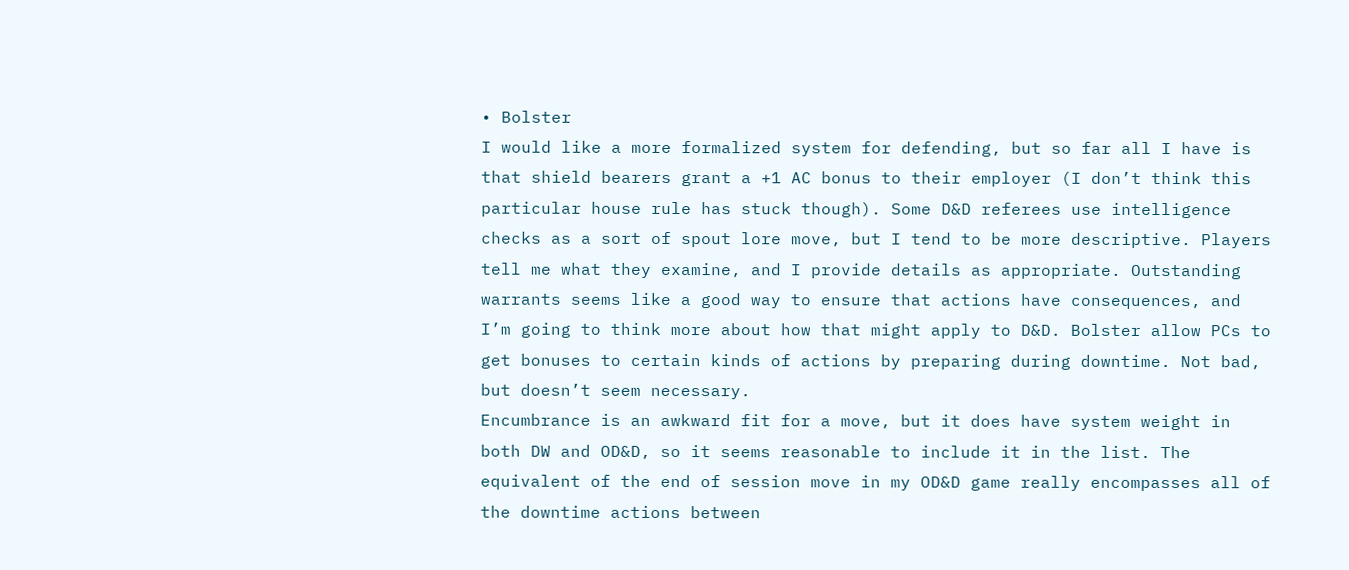• Bolster
I would like a more formalized system for defending, but so far all I have is that shield bearers grant a +1 AC bonus to their employer (I don’t think this particular house rule has stuck though). Some D&D referees use intelligence checks as a sort of spout lore move, but I tend to be more descriptive. Players tell me what they examine, and I provide details as appropriate. Outstanding warrants seems like a good way to ensure that actions have consequences, and I’m going to think more about how that might apply to D&D. Bolster allow PCs to get bonuses to certain kinds of actions by preparing during downtime. Not bad, but doesn’t seem necessary.
Encumbrance is an awkward fit for a move, but it does have system weight in both DW and OD&D, so it seems reasonable to include it in the list. The equivalent of the end of session move in my OD&D game really encompasses all of the downtime actions between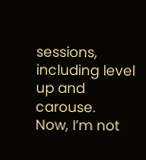sessions, including level up and carouse.
Now, I’m not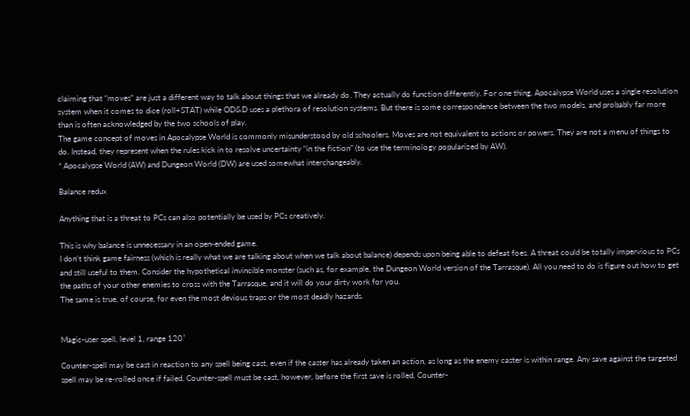claiming that “moves” are just a different way to talk about things that we already do. They actually do function differently. For one thing, Apocalypse World uses a single resolution system when it comes to dice (roll+STAT) while OD&D uses a plethora of resolution systems. But there is some correspondence between the two models, and probably far more than is often acknowledged by the two schools of play.
The game concept of moves in Apocalypse World is commonly misunderstood by old schoolers. Moves are not equivalent to actions or powers. They are not a menu of things to do. Instead, they represent when the rules kick in to resolve uncertainty “in the fiction” (to use the terminology popularized by AW).
* Apocalypse World (AW) and Dungeon World (DW) are used somewhat interchangeably.

Balance redux

Anything that is a threat to PCs can also potentially be used by PCs creatively.

This is why balance is unnecessary in an open-ended game.
I don’t think game fairness (which is really what we are talking about when we talk about balance) depends upon being able to defeat foes. A threat could be totally impervious to PCs and still useful to them. Consider the hypothetical invincible monster (such as, for example, the Dungeon World version of the Tarrasque). All you need to do is figure out how to get the paths of your other enemies to cross with the Tarrasque, and it will do your dirty work for you.
The same is true, of course, for even the most devious traps or the most deadly hazards.


Magic-user spell, level 1, range 120′

Counter-spell may be cast in reaction to any spell being cast, even if the caster has already taken an action, as long as the enemy caster is within range. Any save against the targeted spell may be re-rolled once if failed. Counter-spell must be cast, however, before the first save is rolled. Counter-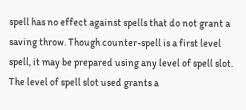spell has no effect against spells that do not grant a saving throw. Though counter-spell is a first level spell, it may be prepared using any level of spell slot. The level of spell slot used grants a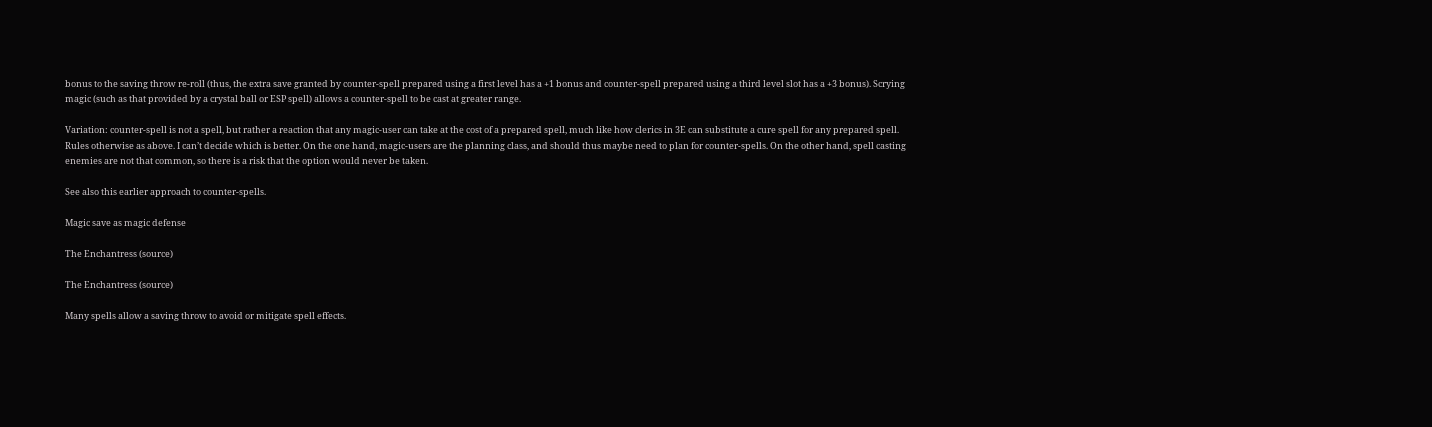bonus to the saving throw re-roll (thus, the extra save granted by counter-spell prepared using a first level has a +1 bonus and counter-spell prepared using a third level slot has a +3 bonus). Scrying magic (such as that provided by a crystal ball or ESP spell) allows a counter-spell to be cast at greater range.

Variation: counter-spell is not a spell, but rather a reaction that any magic-user can take at the cost of a prepared spell, much like how clerics in 3E can substitute a cure spell for any prepared spell. Rules otherwise as above. I can’t decide which is better. On the one hand, magic-users are the planning class, and should thus maybe need to plan for counter-spells. On the other hand, spell casting enemies are not that common, so there is a risk that the option would never be taken.

See also this earlier approach to counter-spells.

Magic save as magic defense

The Enchantress (source)

The Enchantress (source)

Many spells allow a saving throw to avoid or mitigate spell effects.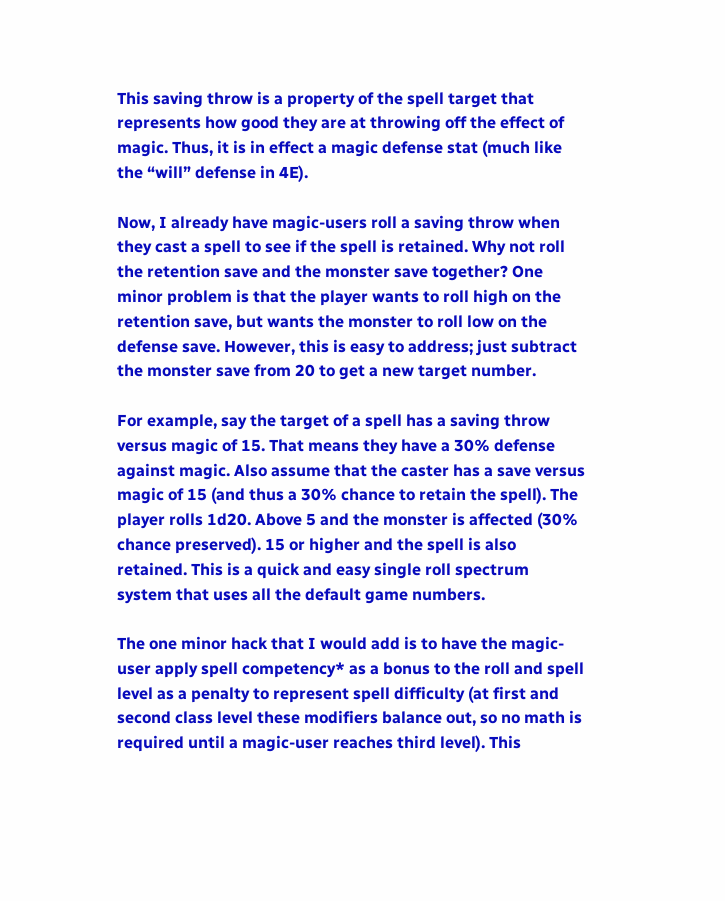This saving throw is a property of the spell target that represents how good they are at throwing off the effect of magic. Thus, it is in effect a magic defense stat (much like the “will” defense in 4E).

Now, I already have magic-users roll a saving throw when they cast a spell to see if the spell is retained. Why not roll the retention save and the monster save together? One minor problem is that the player wants to roll high on the retention save, but wants the monster to roll low on the defense save. However, this is easy to address; just subtract the monster save from 20 to get a new target number.

For example, say the target of a spell has a saving throw versus magic of 15. That means they have a 30% defense against magic. Also assume that the caster has a save versus magic of 15 (and thus a 30% chance to retain the spell). The player rolls 1d20. Above 5 and the monster is affected (30% chance preserved). 15 or higher and the spell is also retained. This is a quick and easy single roll spectrum system that uses all the default game numbers.

The one minor hack that I would add is to have the magic-user apply spell competency* as a bonus to the roll and spell level as a penalty to represent spell difficulty (at first and second class level these modifiers balance out, so no math is required until a magic-user reaches third level). This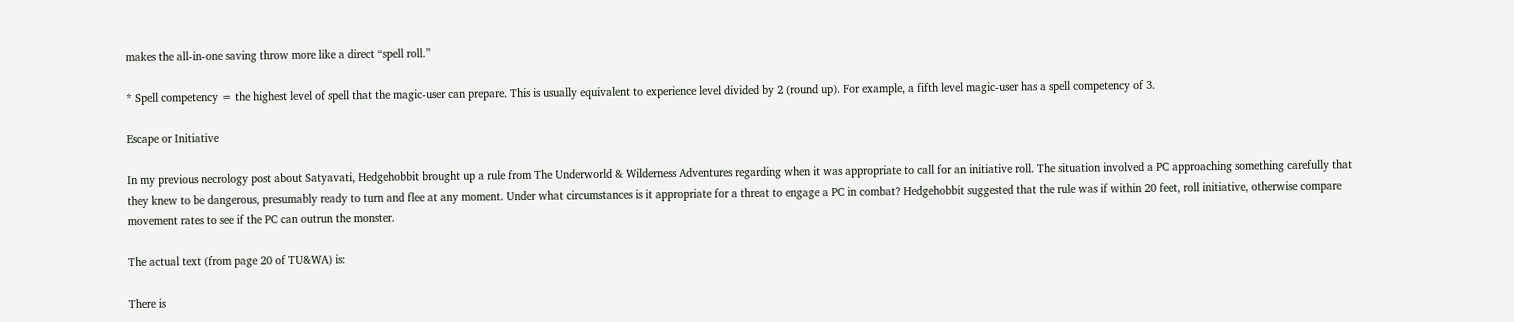makes the all-in-one saving throw more like a direct “spell roll.”

* Spell competency = the highest level of spell that the magic-user can prepare. This is usually equivalent to experience level divided by 2 (round up). For example, a fifth level magic-user has a spell competency of 3.

Escape or Initiative

In my previous necrology post about Satyavati, Hedgehobbit brought up a rule from The Underworld & Wilderness Adventures regarding when it was appropriate to call for an initiative roll. The situation involved a PC approaching something carefully that they knew to be dangerous, presumably ready to turn and flee at any moment. Under what circumstances is it appropriate for a threat to engage a PC in combat? Hedgehobbit suggested that the rule was if within 20 feet, roll initiative, otherwise compare movement rates to see if the PC can outrun the monster.

The actual text (from page 20 of TU&WA) is:

There is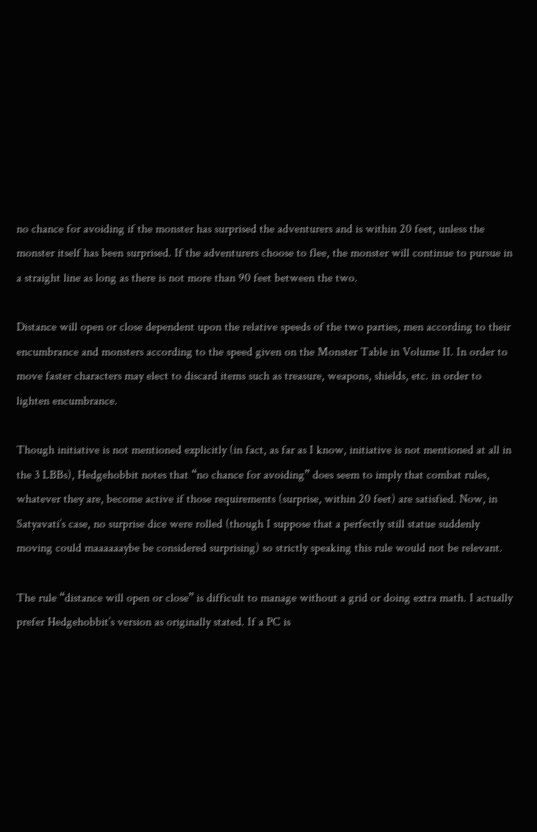no chance for avoiding if the monster has surprised the adventurers and is within 20 feet, unless the monster itself has been surprised. If the adventurers choose to flee, the monster will continue to pursue in a straight line as long as there is not more than 90 feet between the two.

Distance will open or close dependent upon the relative speeds of the two parties, men according to their encumbrance and monsters according to the speed given on the Monster Table in Volume II. In order to move faster characters may elect to discard items such as treasure, weapons, shields, etc. in order to lighten encumbrance.

Though initiative is not mentioned explicitly (in fact, as far as I know, initiative is not mentioned at all in the 3 LBBs), Hedgehobbit notes that “no chance for avoiding” does seem to imply that combat rules, whatever they are, become active if those requirements (surprise, within 20 feet) are satisfied. Now, in Satyavati’s case, no surprise dice were rolled (though I suppose that a perfectly still statue suddenly moving could maaaaaaybe be considered surprising) so strictly speaking this rule would not be relevant.

The rule “distance will open or close” is difficult to manage without a grid or doing extra math. I actually prefer Hedgehobbit’s version as originally stated. If a PC is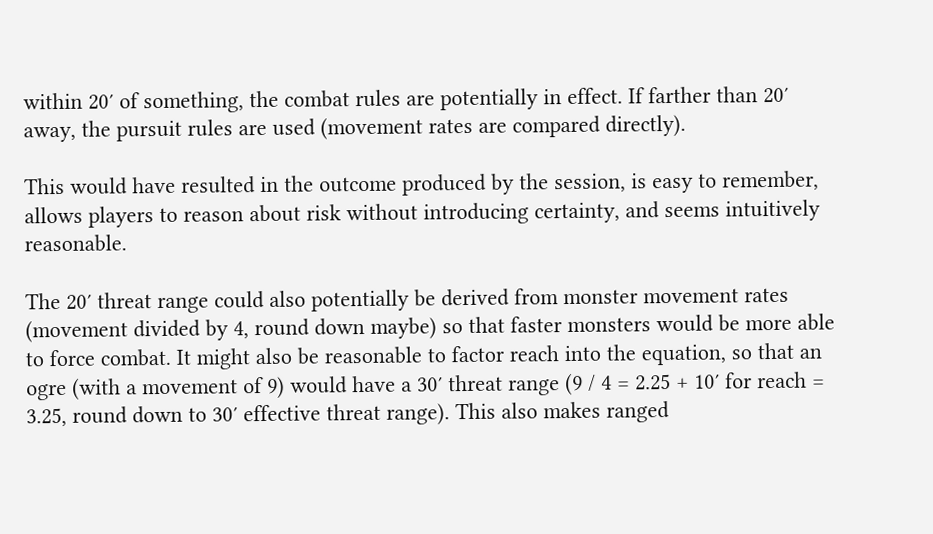within 20′ of something, the combat rules are potentially in effect. If farther than 20′ away, the pursuit rules are used (movement rates are compared directly).

This would have resulted in the outcome produced by the session, is easy to remember, allows players to reason about risk without introducing certainty, and seems intuitively reasonable.

The 20′ threat range could also potentially be derived from monster movement rates (movement divided by 4, round down maybe) so that faster monsters would be more able to force combat. It might also be reasonable to factor reach into the equation, so that an ogre (with a movement of 9) would have a 30′ threat range (9 / 4 = 2.25 + 10′ for reach = 3.25, round down to 30′ effective threat range). This also makes ranged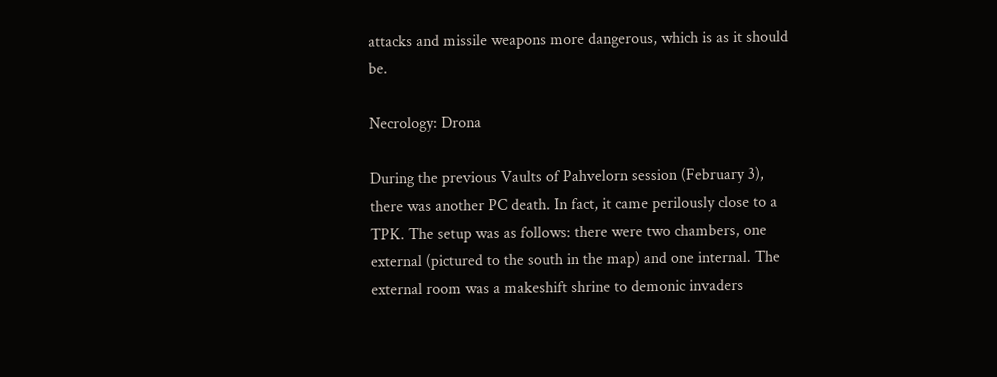attacks and missile weapons more dangerous, which is as it should be.

Necrology: Drona

During the previous Vaults of Pahvelorn session (February 3), there was another PC death. In fact, it came perilously close to a TPK. The setup was as follows: there were two chambers, one external (pictured to the south in the map) and one internal. The external room was a makeshift shrine to demonic invaders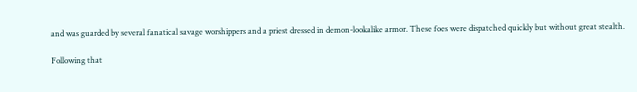and was guarded by several fanatical savage worshippers and a priest dressed in demon-lookalike armor. These foes were dispatched quickly but without great stealth.

Following that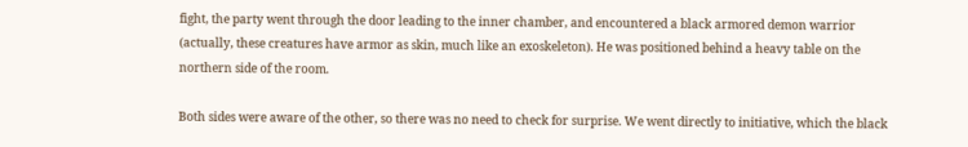fight, the party went through the door leading to the inner chamber, and encountered a black armored demon warrior (actually, these creatures have armor as skin, much like an exoskeleton). He was positioned behind a heavy table on the northern side of the room.

Both sides were aware of the other, so there was no need to check for surprise. We went directly to initiative, which the black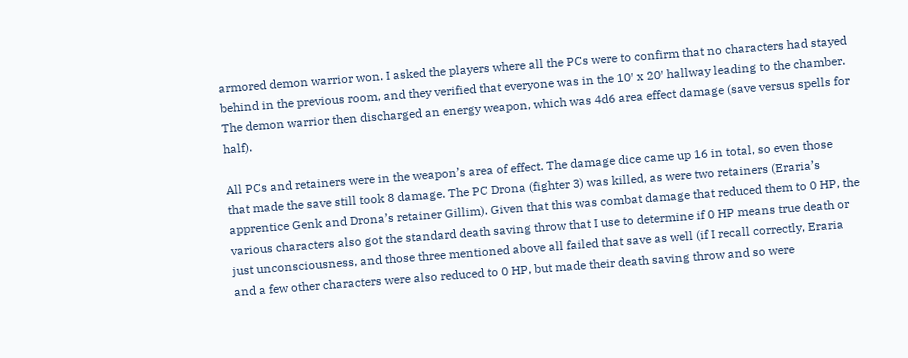armored demon warrior won. I asked the players where all the PCs were to confirm that no characters had stayed behind in the previous room, and they verified that everyone was in the 10′ x 20′ hallway leading to the chamber. The demon warrior then discharged an energy weapon, which was 4d6 area effect damage (save versus spells for half).

All PCs and retainers were in the weapon’s area of effect. The damage dice came up 16 in total, so even those that made the save still took 8 damage. The PC Drona (fighter 3) was killed, as were two retainers (Eraria’s apprentice Genk and Drona’s retainer Gillim). Given that this was combat damage that reduced them to 0 HP, the various characters also got the standard death saving throw that I use to determine if 0 HP means true death or just unconsciousness, and those three mentioned above all failed that save as well (if I recall correctly, Eraria and a few other characters were also reduced to 0 HP, but made their death saving throw and so were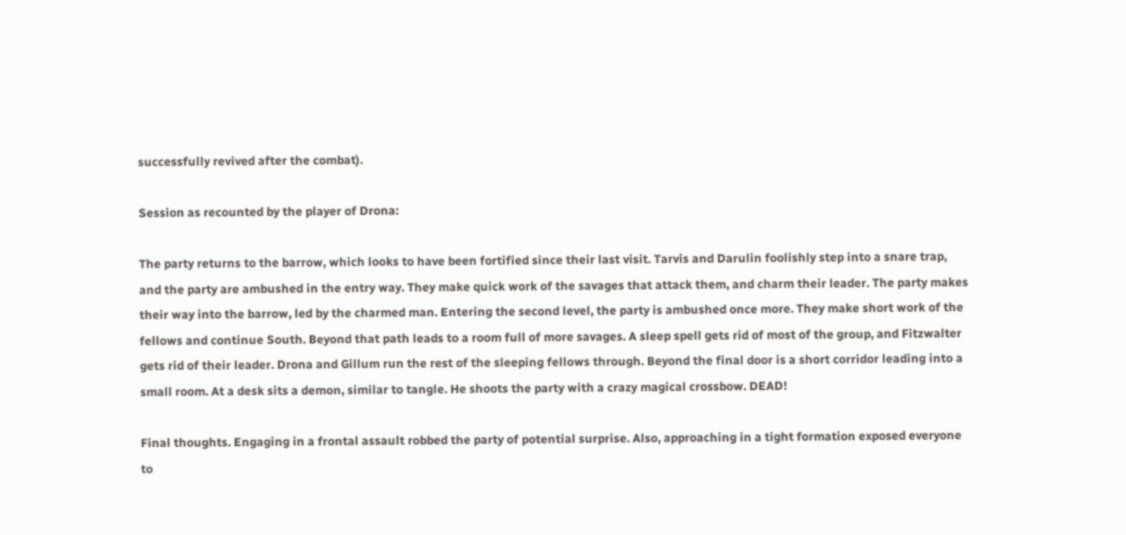successfully revived after the combat).

Session as recounted by the player of Drona:

The party returns to the barrow, which looks to have been fortified since their last visit. Tarvis and Darulin foolishly step into a snare trap, and the party are ambushed in the entry way. They make quick work of the savages that attack them, and charm their leader. The party makes their way into the barrow, led by the charmed man. Entering the second level, the party is ambushed once more. They make short work of the fellows and continue South. Beyond that path leads to a room full of more savages. A sleep spell gets rid of most of the group, and Fitzwalter gets rid of their leader. Drona and Gillum run the rest of the sleeping fellows through. Beyond the final door is a short corridor leading into a small room. At a desk sits a demon, similar to tangle. He shoots the party with a crazy magical crossbow. DEAD!

Final thoughts. Engaging in a frontal assault robbed the party of potential surprise. Also, approaching in a tight formation exposed everyone to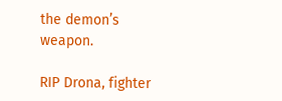the demon’s weapon.

RIP Drona, fighter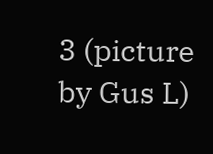3 (picture by Gus L)